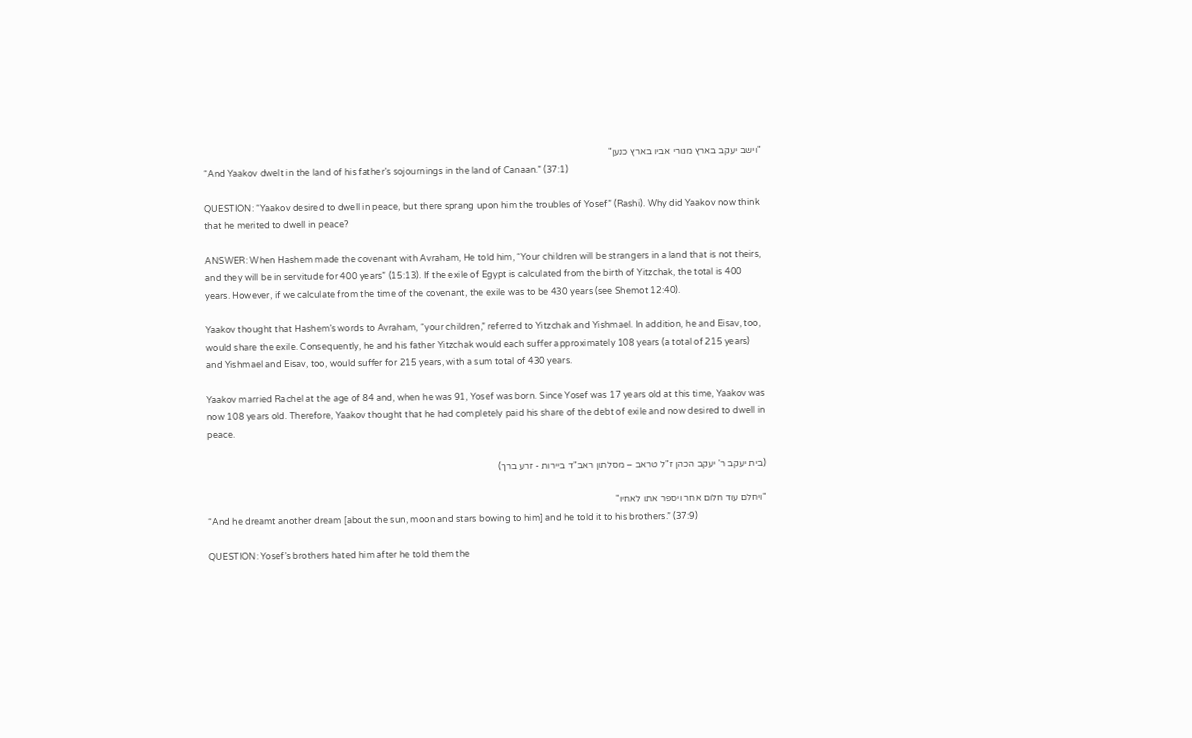"וישב יעקב בארץ מגורי אביו בארץ כנען"
“And Yaakov dwelt in the land of his father’s sojournings in the land of Canaan.” (37:1)

QUESTION: “Yaakov desired to dwell in peace, but there sprang upon him the troubles of Yosef” (Rashi). Why did Yaakov now think that he merited to dwell in peace?

ANSWER: When Hashem made the covenant with Avraham, He told him, “Your children will be strangers in a land that is not theirs, and they will be in servitude for 400 years” (15:13). If the exile of Egypt is calculated from the birth of Yitzchak, the total is 400 years. However, if we calculate from the time of the covenant, the exile was to be 430 years (see Shemot 12:40).

Yaakov thought that Hashem’s words to Avraham, “your children,” referred to Yitzchak and Yishmael. In addition, he and Eisav, too, would share the exile. Consequently, he and his father Yitzchak would each suffer approximately 108 years (a total of 215 years) and Yishmael and Eisav, too, would suffer for 215 years, with a sum total of 430 years.

Yaakov married Rachel at the age of 84 and, when he was 91, Yosef was born. Since Yosef was 17 years old at this time, Yaakov was now 108 years old. Therefore, Yaakov thought that he had completely paid his share of the debt of exile and now desired to dwell in peace.

(בית יעקב ר' יעקב הכהן ז"ל טראב – מסלתון ראב"ד ביירות - זרע ברך)

"ויחלם עוד חלום אחר ויספר אתו לאחיו"
“And he dreamt another dream [about the sun, moon and stars bowing to him] and he told it to his brothers.” (37:9)

QUESTION: Yosef’s brothers hated him after he told them the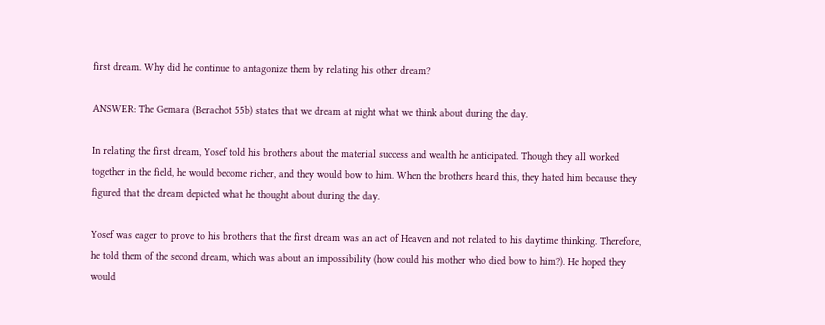first dream. Why did he continue to antagonize them by relating his other dream?

ANSWER: The Gemara (Berachot 55b) states that we dream at night what we think about during the day.

In relating the first dream, Yosef told his brothers about the material success and wealth he anticipated. Though they all worked together in the field, he would become richer, and they would bow to him. When the brothers heard this, they hated him because they figured that the dream depicted what he thought about during the day.

Yosef was eager to prove to his brothers that the first dream was an act of Heaven and not related to his daytime thinking. Therefore, he told them of the second dream, which was about an impossibility (how could his mother who died bow to him?). He hoped they would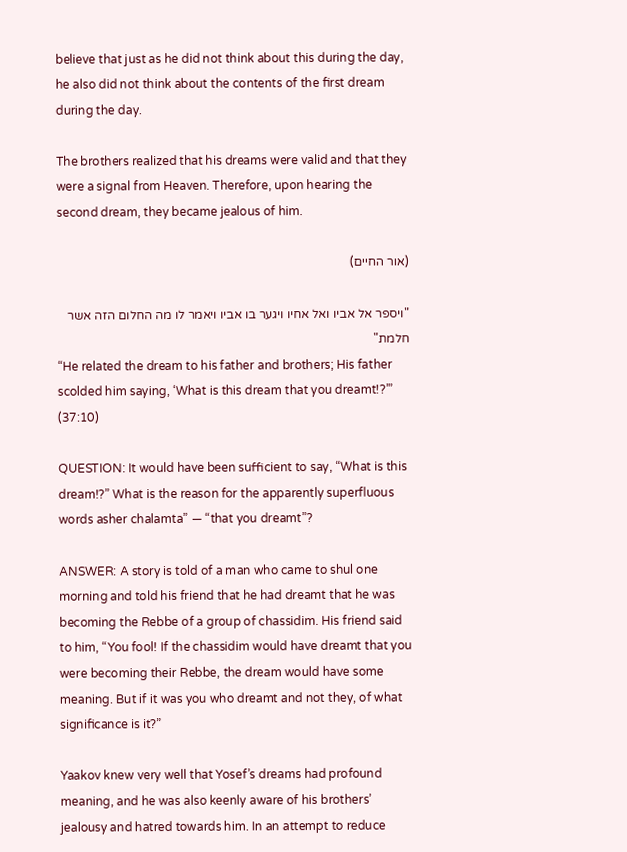believe that just as he did not think about this during the day, he also did not think about the contents of the first dream during the day.

The brothers realized that his dreams were valid and that they were a signal from Heaven. Therefore, upon hearing the second dream, they became jealous of him.

(אור החיים)

"ויספר אל אביו ואל אחיו ויגער בו אביו ויאמר לו מה החלום הזה אשר חלמת"
“He related the dream to his father and brothers; His father scolded him saying, ‘What is this dream that you dreamt!?’” (37:10)

QUESTION: It would have been sufficient to say, “What is this dream!?” What is the reason for the apparently superfluous words asher chalamta” — “that you dreamt”?

ANSWER: A story is told of a man who came to shul one morning and told his friend that he had dreamt that he was becoming the Rebbe of a group of chassidim. His friend said to him, “You fool! If the chassidim would have dreamt that you were becoming their Rebbe, the dream would have some meaning. But if it was you who dreamt and not they, of what significance is it?”

Yaakov knew very well that Yosef’s dreams had profound meaning, and he was also keenly aware of his brothers’ jealousy and hatred towards him. In an attempt to reduce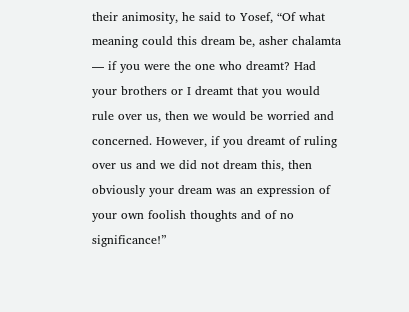their animosity, he said to Yosef, “Of what meaning could this dream be, asher chalamta — if you were the one who dreamt? Had your brothers or I dreamt that you would rule over us, then we would be worried and concerned. However, if you dreamt of ruling over us and we did not dream this, then obviously your dream was an expression of your own foolish thoughts and of no significance!”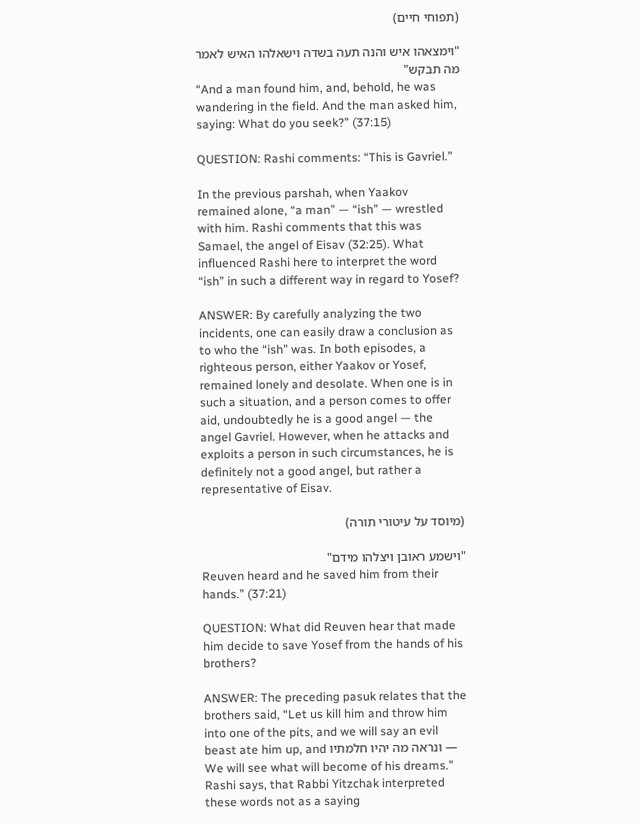(תפוחי חיים)

"וימצאהו איש והנה תעה בשדה וישאלהו האיש לאמר מה תבקש"
“And a man found him, and, behold, he was wandering in the field. And the man asked him, saying: What do you seek?” (37:15)

QUESTION: Rashi comments: “This is Gavriel.”

In the previous parshah, when Yaakov remained alone, “a man” — “ish” — wrestled with him. Rashi comments that this was Samael, the angel of Eisav (32:25). What influenced Rashi here to interpret the word “ish” in such a different way in regard to Yosef?

ANSWER: By carefully analyzing the two incidents, one can easily draw a conclusion as to who the “ish” was. In both episodes, a righteous person, either Yaakov or Yosef, remained lonely and desolate. When one is in such a situation, and a person comes to offer aid, undoubtedly he is a good angel — the angel Gavriel. However, when he attacks and exploits a person in such circumstances, he is definitely not a good angel, but rather a representative of Eisav.

(מיוסד על עיטורי תורה)

"וישמע ראובן ויצלהו מידם"
Reuven heard and he saved him from their hands.” (37:21)

QUESTION: What did Reuven hear that made him decide to save Yosef from the hands of his brothers?

ANSWER: The preceding pasuk relates that the brothers said, “Let us kill him and throw him into one of the pits, and we will say an evil beast ate him up, and ונראה מה יהיו חלמתיו — We will see what will become of his dreams.” Rashi says, that Rabbi Yitzchak interpreted these words not as a saying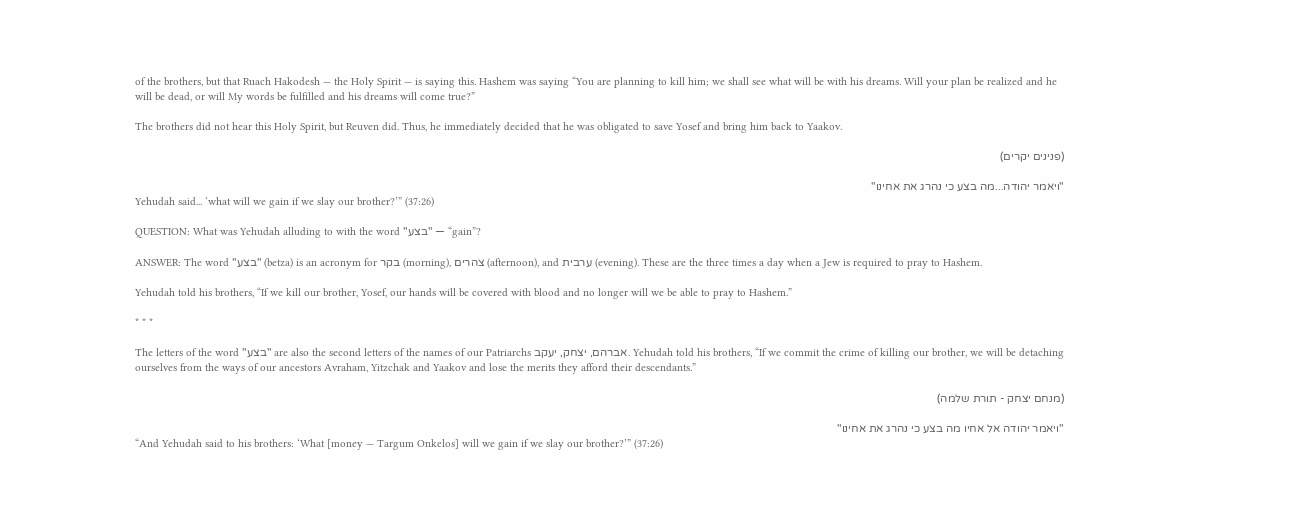of the brothers, but that Ruach Hakodesh — the Holy Spirit — is saying this. Hashem was saying “You are planning to kill him; we shall see what will be with his dreams. Will your plan be realized and he will be dead, or will My words be fulfilled and his dreams will come true?”

The brothers did not hear this Holy Spirit, but Reuven did. Thus, he immediately decided that he was obligated to save Yosef and bring him back to Yaakov.

(פנינים יקרים)

"ויאמר יהודה...מה בצע כי נהרג את אחינו"
Yehudah said... ‘what will we gain if we slay our brother?’” (37:26)

QUESTION: What was Yehudah alluding to with the word "בצע" — “gain”?

ANSWER: The word "בצע" (betza) is an acronym for בקר (morning), צהרים (afternoon), and ערבית (evening). These are the three times a day when a Jew is required to pray to Hashem.

Yehudah told his brothers, “If we kill our brother, Yosef, our hands will be covered with blood and no longer will we be able to pray to Hashem.”

* * *

The letters of the word "בצע" are also the second letters of the names of our Patriarchs אברהם, יצחק, יעקב. Yehudah told his brothers, “If we commit the crime of killing our brother, we will be detaching ourselves from the ways of our ancestors Avraham, Yitzchak and Yaakov and lose the merits they afford their descendants.”

(מנחם יצחק - תורת שלמה)

"ויאמר יהודה אל אחיו מה בצע כי נהרג את אחינו"
“And Yehudah said to his brothers: ‘What [money — Targum Onkelos] will we gain if we slay our brother?’” (37:26)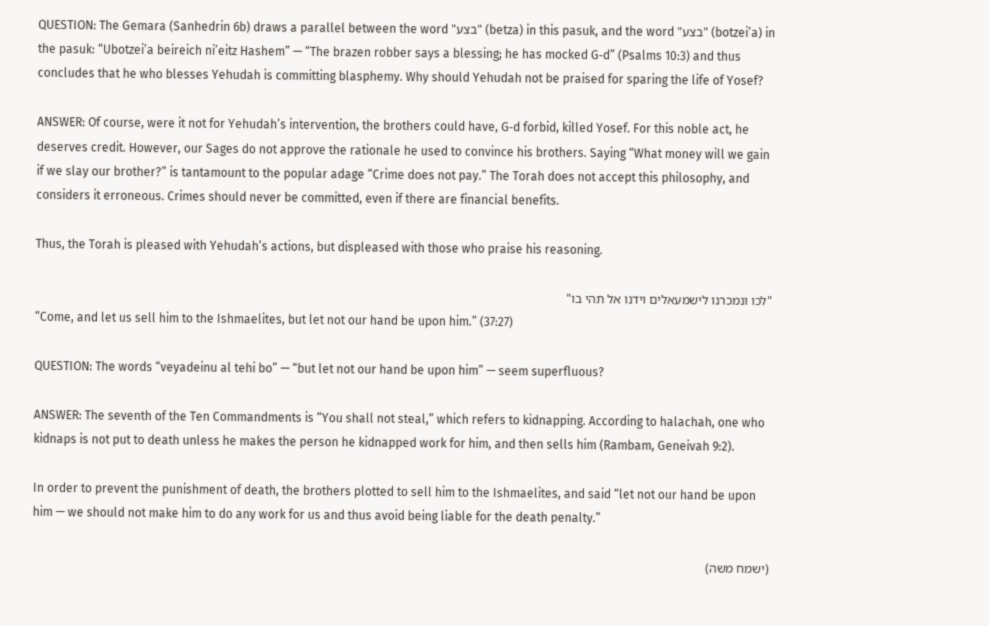QUESTION: The Gemara (Sanhedrin 6b) draws a parallel between the word "בצע" (betza) in this pasuk, and the word "בצע" (botzei’a) in the pasuk: “Ubotzei’a beireich ni’eitz Hashem” — “The brazen robber says a blessing; he has mocked G‑d” (Psalms 10:3) and thus concludes that he who blesses Yehudah is committing blasphemy. Why should Yehudah not be praised for sparing the life of Yosef?

ANSWER: Of course, were it not for Yehudah’s intervention, the brothers could have, G‑d forbid, killed Yosef. For this noble act, he deserves credit. However, our Sages do not approve the rationale he used to convince his brothers. Saying “What money will we gain if we slay our brother?” is tantamount to the popular adage “Crime does not pay.” The Torah does not accept this philosophy, and considers it erroneous. Crimes should never be committed, even if there are financial benefits.

Thus, the Torah is pleased with Yehudah’s actions, but displeased with those who praise his reasoning.

"לכו ונמכרנו לישמעאלים וידנו אל תהי בו"
“Come, and let us sell him to the Ishmaelites, but let not our hand be upon him.” (37:27)

QUESTION: The words “veyadeinu al tehi bo” — “but let not our hand be upon him” — seem superfluous?

ANSWER: The seventh of the Ten Commandments is “You shall not steal,” which refers to kidnapping. According to halachah, one who kidnaps is not put to death unless he makes the person he kidnapped work for him, and then sells him (Rambam, Geneivah 9:2).

In order to prevent the punishment of death, the brothers plotted to sell him to the Ishmaelites, and said “let not our hand be upon him — we should not make him to do any work for us and thus avoid being liable for the death penalty.”

(ישמח משה)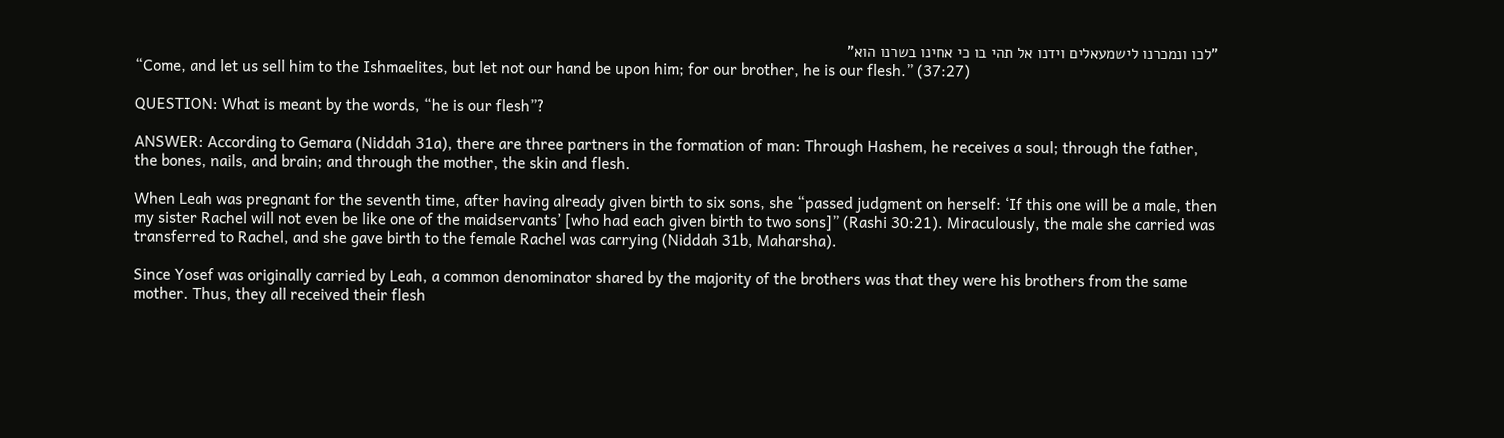"לכו ונמכרנו לישמעאלים וידנו אל תהי בו כי אחינו בשרנו הוא"
“Come, and let us sell him to the Ishmaelites, but let not our hand be upon him; for our brother, he is our flesh.” (37:27)

QUESTION: What is meant by the words, “he is our flesh”?

ANSWER: According to Gemara (Niddah 31a), there are three partners in the formation of man: Through Hashem, he receives a soul; through the father, the bones, nails, and brain; and through the mother, the skin and flesh.

When Leah was pregnant for the seventh time, after having already given birth to six sons, she “passed judgment on herself: ‘If this one will be a male, then my sister Rachel will not even be like one of the maidservants’ [who had each given birth to two sons]” (Rashi 30:21). Miraculously, the male she carried was transferred to Rachel, and she gave birth to the female Rachel was carrying (Niddah 31b, Maharsha).

Since Yosef was originally carried by Leah, a common denominator shared by the majority of the brothers was that they were his brothers from the same mother. Thus, they all received their flesh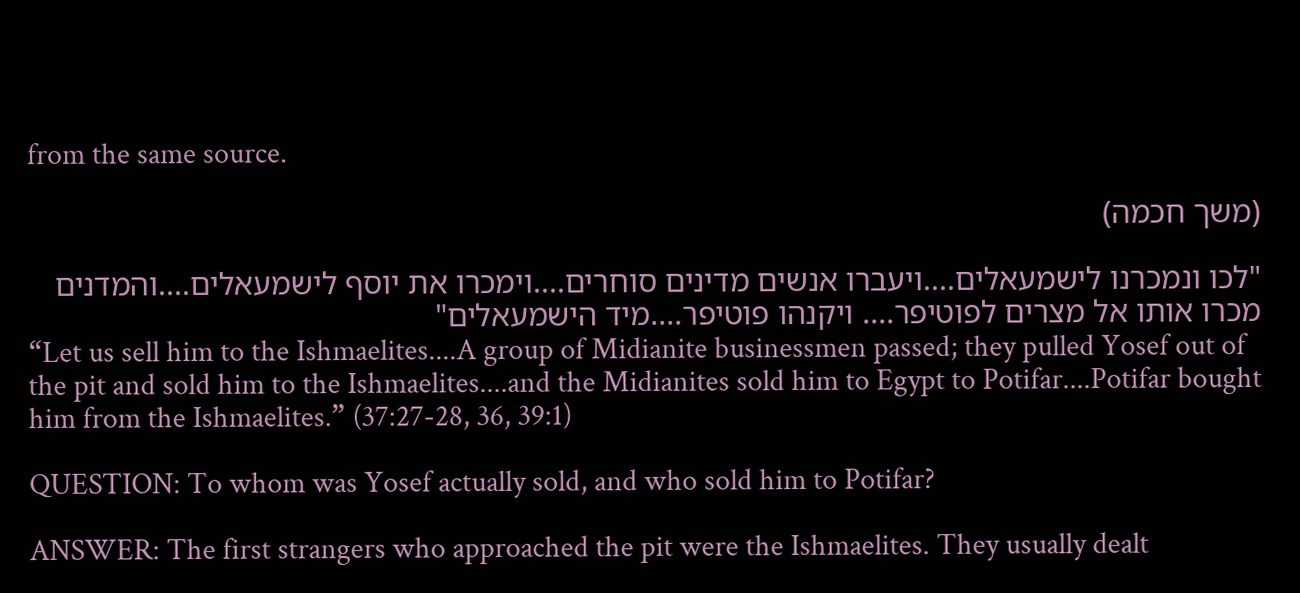from the same source.

(משך חכמה)

"לכו ונמכרנו לישמעאלים....ויעברו אנשים מדינים סוחרים....וימכרו את יוסף לישמעאלים....והמדנים מכרו אותו אל מצרים לפוטיפר.... ויקנהו פוטיפר....מיד הישמעאלים"
“Let us sell him to the Ishmaelites....A group of Midianite businessmen passed; they pulled Yosef out of the pit and sold him to the Ishmaelites....and the Midianites sold him to Egypt to Potifar....Potifar bought him from the Ishmaelites.” (37:27-28, 36, 39:1)

QUESTION: To whom was Yosef actually sold, and who sold him to Potifar?

ANSWER: The first strangers who approached the pit were the Ishmaelites. They usually dealt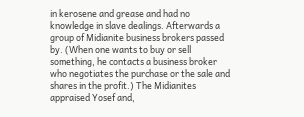in kerosene and grease and had no knowledge in slave dealings. Afterwards a group of Midianite business brokers passed by. (When one wants to buy or sell something, he contacts a business broker who negotiates the purchase or the sale and shares in the profit.) The Midianites appraised Yosef and,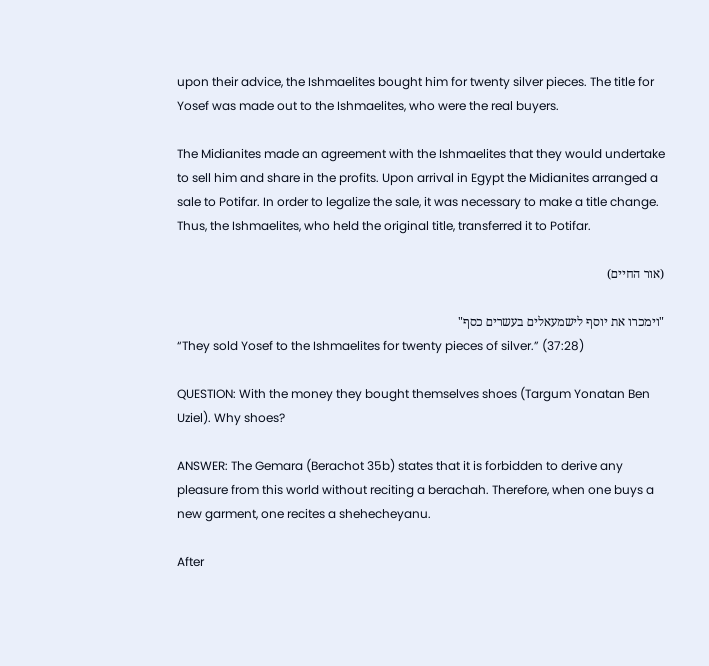upon their advice, the Ishmaelites bought him for twenty silver pieces. The title for Yosef was made out to the Ishmaelites, who were the real buyers.

The Midianites made an agreement with the Ishmaelites that they would undertake to sell him and share in the profits. Upon arrival in Egypt the Midianites arranged a sale to Potifar. In order to legalize the sale, it was necessary to make a title change. Thus, the Ishmaelites, who held the original title, transferred it to Potifar.

(אור החיים)

"וימכרו את יוסף לישמעאלים בעשרים כסף"
“They sold Yosef to the Ishmaelites for twenty pieces of silver.” (37:28)

QUESTION: With the money they bought themselves shoes (Targum Yonatan Ben Uziel). Why shoes?

ANSWER: The Gemara (Berachot 35b) states that it is forbidden to derive any pleasure from this world without reciting a berachah. Therefore, when one buys a new garment, one recites a shehecheyanu.

After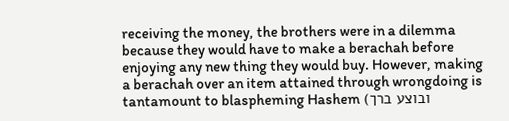receiving the money, the brothers were in a dilemma because they would have to make a berachah before enjoying any new thing they would buy. However, making a berachah over an item attained through wrongdoing is tantamount to blaspheming Hashem (ובוצע ברך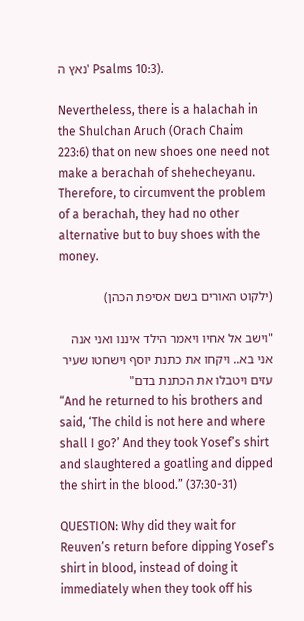נאץ ה' Psalms 10:3).

Nevertheless, there is a halachah in the Shulchan Aruch (Orach Chaim 223:6) that on new shoes one need not make a berachah of shehecheyanu. Therefore, to circumvent the problem of a berachah, they had no other alternative but to buy shoes with the money.

(ילקוט האורים בשם אסיפת הכהן)

"וישב אל אחיו ויאמר הילד איננו ואני אנה אני בא.. ויקחו את כתנת יוסף וישחטו שעיר עזים ויטבלו את הכתנת בדם"
“And he returned to his brothers and said, ‘The child is not here and where shall I go?’ And they took Yosef’s shirt and slaughtered a goatling and dipped the shirt in the blood.” (37:30-31)

QUESTION: Why did they wait for Reuven’s return before dipping Yosef’s shirt in blood, instead of doing it immediately when they took off his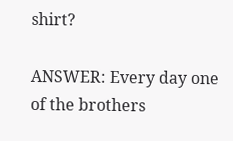shirt?

ANSWER: Every day one of the brothers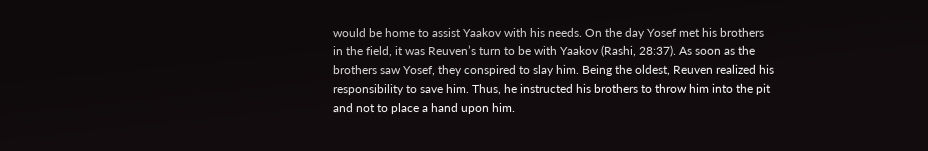would be home to assist Yaakov with his needs. On the day Yosef met his brothers in the field, it was Reuven’s turn to be with Yaakov (Rashi, 28:37). As soon as the brothers saw Yosef, they conspired to slay him. Being the oldest, Reuven realized his responsibility to save him. Thus, he instructed his brothers to throw him into the pit and not to place a hand upon him.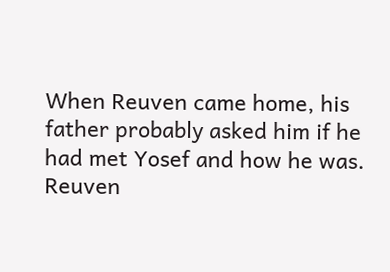When Reuven came home, his father probably asked him if he had met Yosef and how he was. Reuven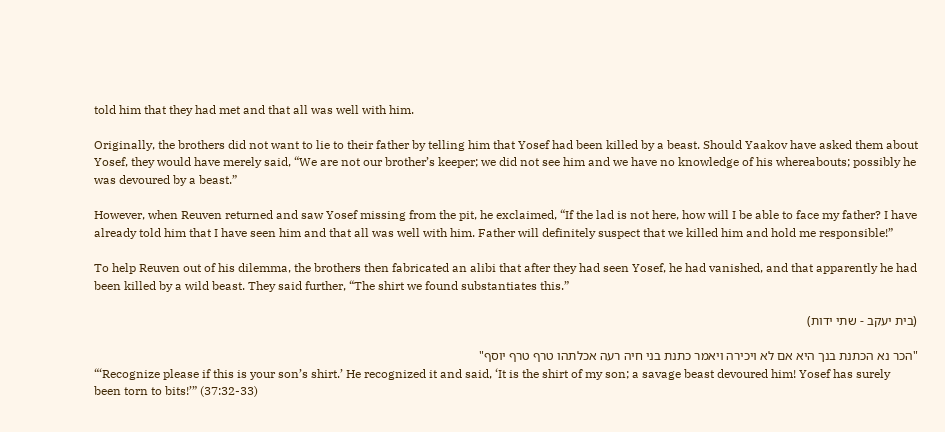told him that they had met and that all was well with him.

Originally, the brothers did not want to lie to their father by telling him that Yosef had been killed by a beast. Should Yaakov have asked them about Yosef, they would have merely said, “We are not our brother’s keeper; we did not see him and we have no knowledge of his whereabouts; possibly he was devoured by a beast.”

However, when Reuven returned and saw Yosef missing from the pit, he exclaimed, “If the lad is not here, how will I be able to face my father? I have already told him that I have seen him and that all was well with him. Father will definitely suspect that we killed him and hold me responsible!”

To help Reuven out of his dilemma, the brothers then fabricated an alibi that after they had seen Yosef, he had vanished, and that apparently he had been killed by a wild beast. They said further, “The shirt we found substantiates this.”

(בית יעקב - שתי ידות)

"הכר נא הכתנת בנך היא אם לא ויכירה ויאמר כתנת בני חיה רעה אכלתהו טרף טרף יוסף"
“‘Recognize please if this is your son’s shirt.’ He recognized it and said, ‘It is the shirt of my son; a savage beast devoured him! Yosef has surely been torn to bits!’” (37:32-33)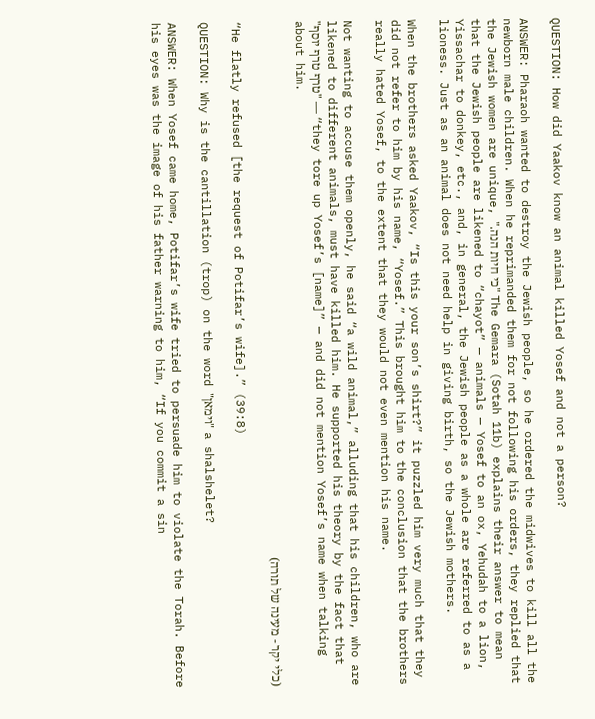QUESTION: How did Yaakov know an animal killed Yosef and not a person?

ANSWER: Pharaoh wanted to destroy the Jewish people, so he ordered the midwives to kill all the newborn male children. When he reprimanded them for not following his orders, they replied that the Jewish women are unique, ".כי חיות הנה" The Gemara (Sotah 11b) explains their answer to mean that the Jewish people are likened to “chayot” — animals — Yosef to an ox, Yehudah to a lion, Yissachar to donkey, etc., and, in general, the Jewish people as a whole are referred to as a lioness. Just as an animal does not need help in giving birth, so the Jewish mothers.

When the brothers asked Yaakov, “Is this your son’s shirt?” it puzzled him very much that they did not refer to him by his name, “Yosef.” This brought him to the conclusion that the brothers really hated Yosef, to the extent that they would not even mention his name.

Not wanting to accuse them openly, he said “a wild animal,” alluding that his children, who are likened to different animals, must have killed him. He supported his theory by the fact that "טרף טרף יוסף" — “they tore up Yosef’s [name]” — and did not mention Yosef’s name when talking about him.

(כלי יקר - מעינה של תורה)

“He flatly refused [the request of Potifar’s wife].” (39:8)

QUESTION: Why is the cantillation (trop) on the word "וימאן" a shalshelet?

ANSWER: When Yosef came home, Potifar’s wife tried to persuade him to violate the Torah. Before his eyes was the image of his father warning to him, “If you commit a sin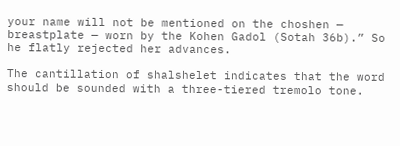your name will not be mentioned on the choshen — breastplate — worn by the Kohen Gadol (Sotah 36b).” So he flatly rejected her advances.

The cantillation of shalshelet indicates that the word should be sounded with a three-tiered tremolo tone.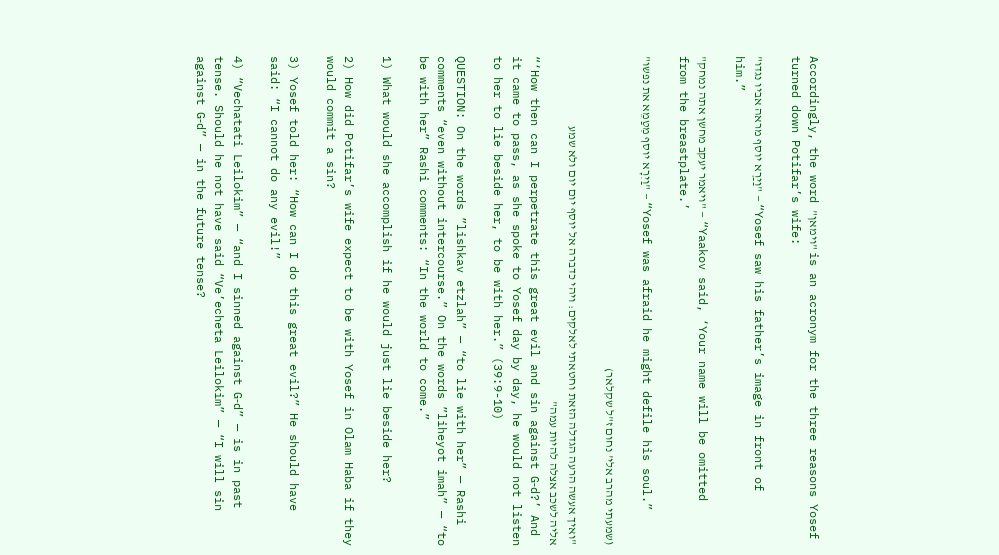Accordingly, the word "וימאן" is an acronym for the three reasons Yosef turned down Potifar’s wife:

"וַיַרְא יוסף מראה אביו נגדו" — “Yosef saw his father’s image in front of him.”

"ויאמר יעקב מחשן אתה נמחק" — “Yaakov said, ‘Your name will be omitted from the breastplate.’

"וַיִרָא יוסף מִטַמֵא את נפשו" — “Yosef was afraid he might defile his soul.”

(שמעתי מהרב אלי' נחום ז"ל שקלאר)

"ואיך אעשה הרעה הגדלה הזאת וחטאתי לאלקים: ויהי כדברה אל יוסף יום יום ולא שמע אליה לשכב אצלה להיות עמה"
“‘How then can I perpetrate this great evil and sin against G‑d?’ And it came to pass, as she spoke to Yosef day by day, he would not listen to her to lie beside her, to be with her.” (39:9-10)

QUESTION: On the words ”lishkav etzlah” — “to lie with her” — Rashi comments “even without intercourse.” On the words ”liheyot imah” — “to be with her” Rashi comments: “In the world to come.”

1) What would she accomplish if he would just lie beside her?

2) How did Potifar’s wife expect to be with Yosef in Olam Haba if they would commit a sin?

3) Yosef told her: “How can I do this great evil?” He should have said: “I cannot do any evil!”

4) “Vechatati Leilokim” — “and I sinned against G‑d” — is in past tense. Should he not have said “Ve’echeta Leilokim” — “I will sin against G‑d” — in the future tense?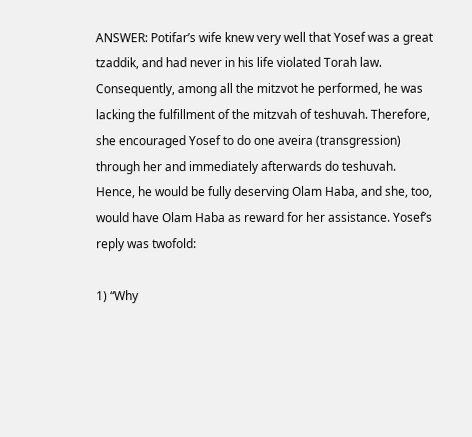ANSWER: Potifar’s wife knew very well that Yosef was a great tzaddik, and had never in his life violated Torah law. Consequently, among all the mitzvot he performed, he was lacking the fulfillment of the mitzvah of teshuvah. Therefore, she encouraged Yosef to do one aveira (transgression) through her and immediately afterwards do teshuvah. Hence, he would be fully deserving Olam Haba, and she, too, would have Olam Haba as reward for her assistance. Yosef’s reply was twofold:

1) “Why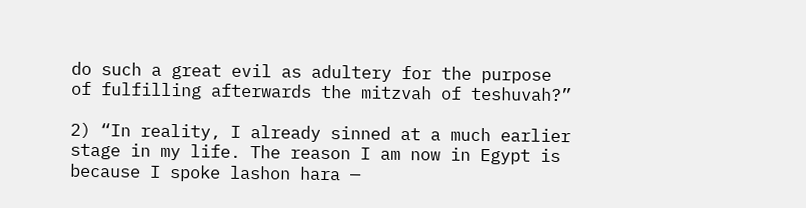do such a great evil as adultery for the purpose of fulfilling afterwards the mitzvah of teshuvah?”

2) “In reality, I already sinned at a much earlier stage in my life. The reason I am now in Egypt is because I spoke lashon hara —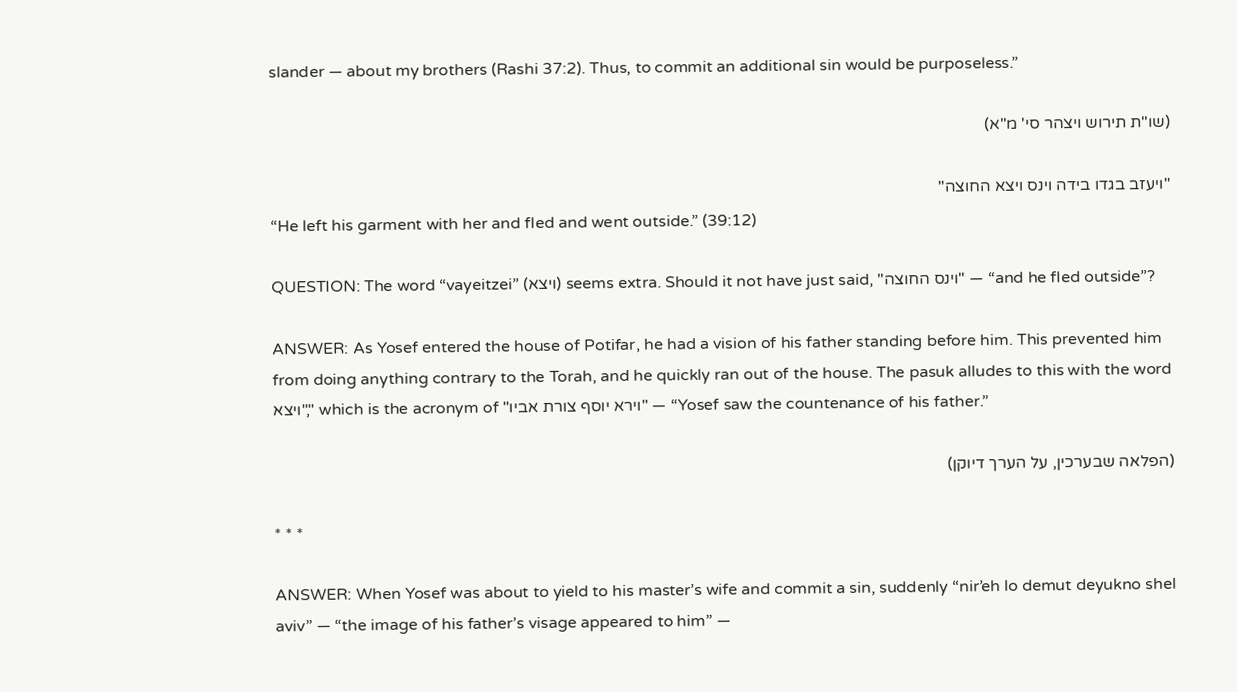slander — about my brothers (Rashi 37:2). Thus, to commit an additional sin would be purposeless.”

(שו"ת תירוש ויצהר סי' מ"א)

"ויעזב בגדו בידה וינס ויצא החוצה"
“He left his garment with her and fled and went outside.” (39:12)

QUESTION: The word “vayeitzei” (ויצא) seems extra. Should it not have just said, "וינס החוצה" — “and he fled outside”?

ANSWER: As Yosef entered the house of Potifar, he had a vision of his father standing before him. This prevented him from doing anything contrary to the Torah, and he quickly ran out of the house. The pasuk alludes to this with the word ויצא"," which is the acronym of "וירא יוסף צורת אביו" — “Yosef saw the countenance of his father.”

(הפלאה שבערכין, על הערך דיוקן)

* * *

ANSWER: When Yosef was about to yield to his master’s wife and commit a sin, suddenly “nir’eh lo demut deyukno shel aviv” — “the image of his father’s visage appeared to him” —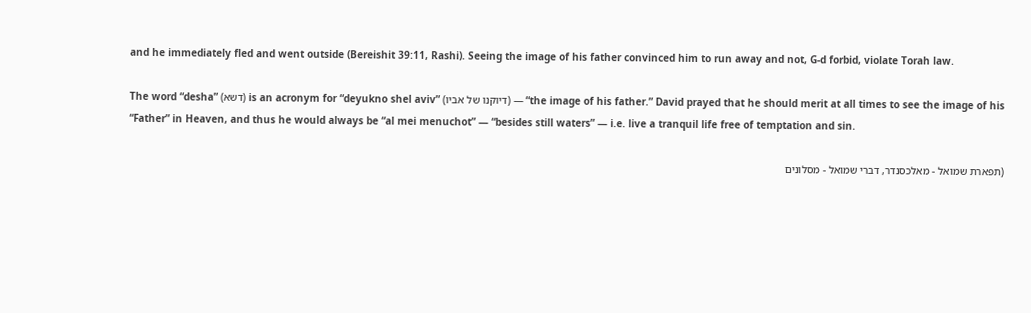and he immediately fled and went outside (Bereishit 39:11, Rashi). Seeing the image of his father convinced him to run away and not, G‑d forbid, violate Torah law.

The word “desha” (דשא) is an acronym for “deyukno shel aviv” (דיוקנו של אביו) — “the image of his father.” David prayed that he should merit at all times to see the image of his “Father” in Heaven, and thus he would always be “al mei menuchot” — “besides still waters” — i.e. live a tranquil life free of temptation and sin.

(תפארת שמואל - מאלכסנדר, דברי שמואל - מסלונים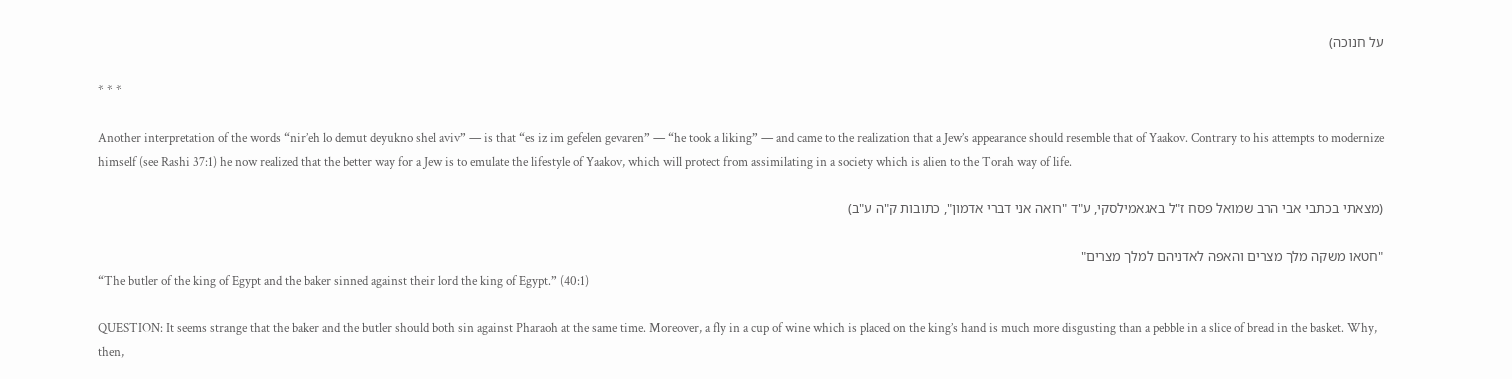על חנוכה)

* * *

Another interpretation of the words “nir’eh lo demut deyukno shel aviv” — is that “es iz im gefelen gevaren” — “he took a liking” — and came to the realization that a Jew’s appearance should resemble that of Yaakov. Contrary to his attempts to modernize himself (see Rashi 37:1) he now realized that the better way for a Jew is to emulate the lifestyle of Yaakov, which will protect from assimilating in a society which is alien to the Torah way of life.

(מצאתי בכתבי אבי הרב שמואל פסח ז"ל באגאמילסקי, ע"ד "רואה אני דברי אדמון", כתובות ק"ה ע"ב)

"חטאו משקה מלך מצרים והאפה לאדניהם למלך מצרים"
“The butler of the king of Egypt and the baker sinned against their lord the king of Egypt.” (40:1)

QUESTION: It seems strange that the baker and the butler should both sin against Pharaoh at the same time. Moreover, a fly in a cup of wine which is placed on the king’s hand is much more disgusting than a pebble in a slice of bread in the basket. Why, then,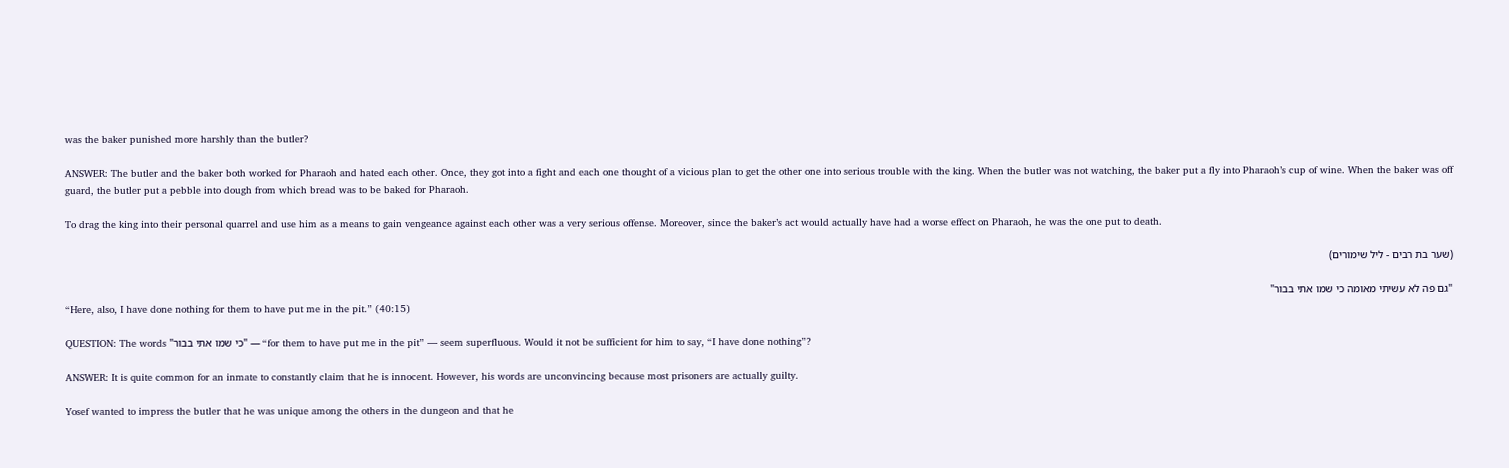was the baker punished more harshly than the butler?

ANSWER: The butler and the baker both worked for Pharaoh and hated each other. Once, they got into a fight and each one thought of a vicious plan to get the other one into serious trouble with the king. When the butler was not watching, the baker put a fly into Pharaoh’s cup of wine. When the baker was off guard, the butler put a pebble into dough from which bread was to be baked for Pharaoh.

To drag the king into their personal quarrel and use him as a means to gain vengeance against each other was a very serious offense. Moreover, since the baker’s act would actually have had a worse effect on Pharaoh, he was the one put to death.

(שער בת רבים - ליל שימורים)

"גם פה לא עשיתי מאומה כי שמו אתי בבור"
“Here, also, I have done nothing for them to have put me in the pit.” (40:15)

QUESTION: The words "כי שמו אתי בבור" — “for them to have put me in the pit” — seem superfluous. Would it not be sufficient for him to say, “I have done nothing”?

ANSWER: It is quite common for an inmate to constantly claim that he is innocent. However, his words are unconvincing because most prisoners are actually guilty.

Yosef wanted to impress the butler that he was unique among the others in the dungeon and that he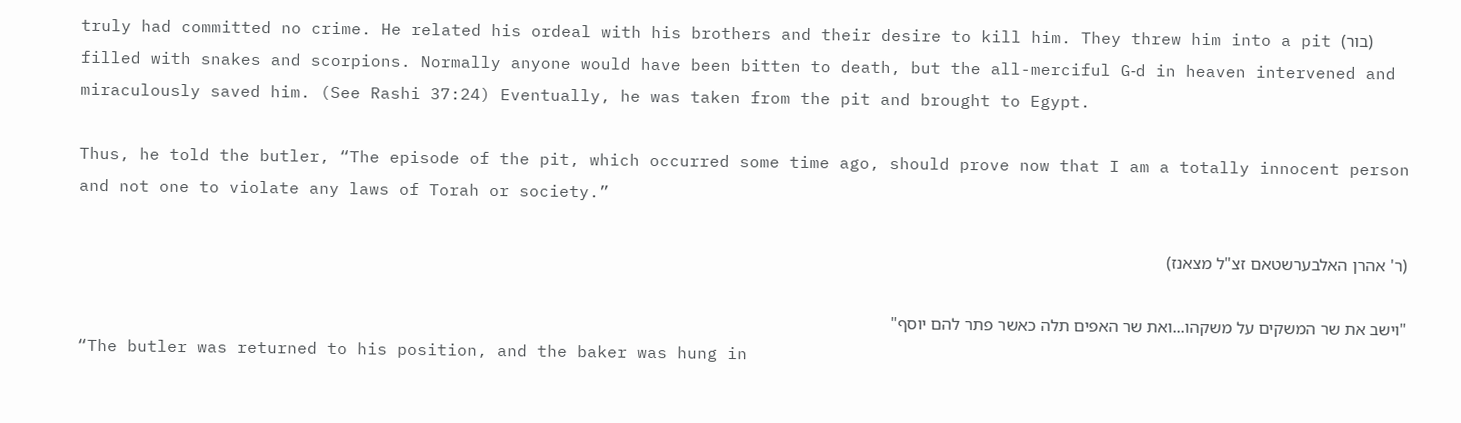truly had committed no crime. He related his ordeal with his brothers and their desire to kill him. They threw him into a pit (בור) filled with snakes and scorpions. Normally anyone would have been bitten to death, but the all-merciful G‑d in heaven intervened and miraculously saved him. (See Rashi 37:24) Eventually, he was taken from the pit and brought to Egypt.

Thus, he told the butler, “The episode of the pit, which occurred some time ago, should prove now that I am a totally innocent person and not one to violate any laws of Torah or society.”

(ר' אהרן האלבערשטאם זצ"ל מצאנז)

"וישב את שר המשקים על משקהו...ואת שר האפים תלה כאשר פתר להם יוסף"
“The butler was returned to his position, and the baker was hung in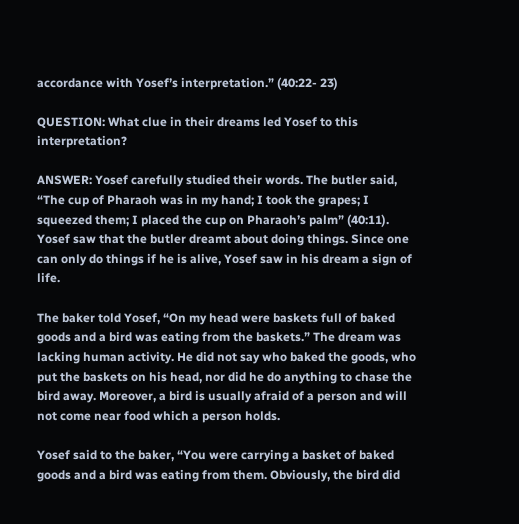accordance with Yosef’s interpretation.” (40:22- 23)

QUESTION: What clue in their dreams led Yosef to this interpretation?

ANSWER: Yosef carefully studied their words. The butler said, “The cup of Pharaoh was in my hand; I took the grapes; I squeezed them; I placed the cup on Pharaoh’s palm” (40:11). Yosef saw that the butler dreamt about doing things. Since one can only do things if he is alive, Yosef saw in his dream a sign of life.

The baker told Yosef, “On my head were baskets full of baked goods and a bird was eating from the baskets.” The dream was lacking human activity. He did not say who baked the goods, who put the baskets on his head, nor did he do anything to chase the bird away. Moreover, a bird is usually afraid of a person and will not come near food which a person holds.

Yosef said to the baker, “You were carrying a basket of baked goods and a bird was eating from them. Obviously, the bird did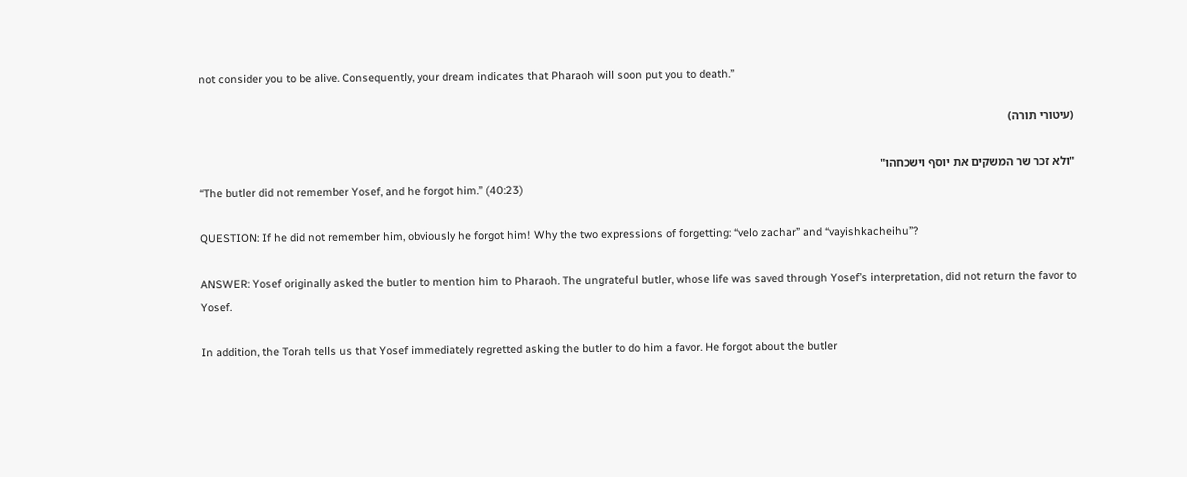not consider you to be alive. Consequently, your dream indicates that Pharaoh will soon put you to death.”

(עיטורי תורה)

"ולא זכר שר המשקים את יוסף וישכחהו"
“The butler did not remember Yosef, and he forgot him.” (40:23)

QUESTION: If he did not remember him, obviously he forgot him! Why the two expressions of forgetting: “velo zachar” and “vayishkacheihu”?

ANSWER: Yosef originally asked the butler to mention him to Pharaoh. The ungrateful butler, whose life was saved through Yosef’s interpretation, did not return the favor to Yosef.

In addition, the Torah tells us that Yosef immediately regretted asking the butler to do him a favor. He forgot about the butler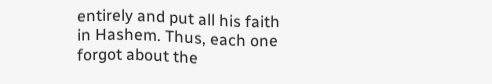entirely and put all his faith in Hashem. Thus, each one forgot about the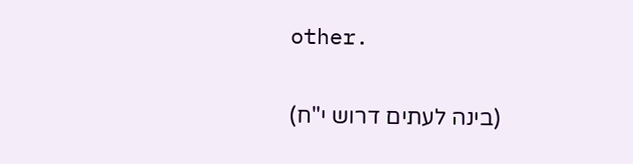other.

(בינה לעתים דרוש י"ח)